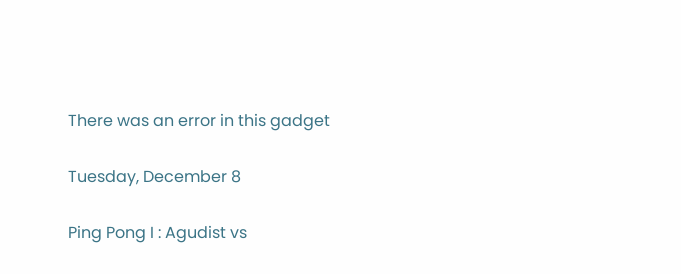There was an error in this gadget

Tuesday, December 8

Ping Pong I : Agudist vs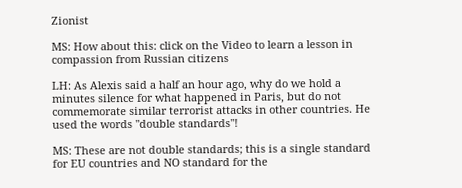Zionist

MS: How about this: click on the Video to learn a lesson in compassion from Russian citizens

LH: As Alexis said a half an hour ago, why do we hold a minutes silence for what happened in Paris, but do not commemorate similar terrorist attacks in other countries. He used the words "double standards"!

MS: These are not double standards; this is a single standard for EU countries and NO standard for the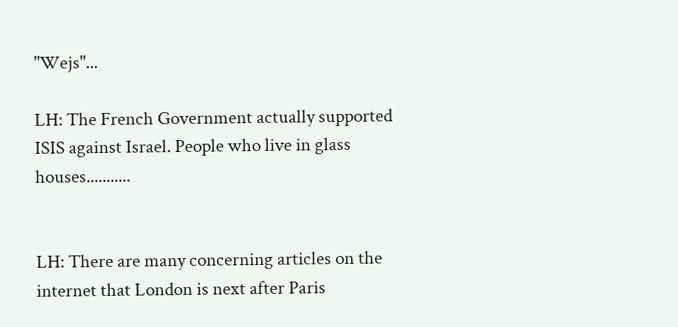"Wejs"...

LH: The French Government actually supported ISIS against Israel. People who live in glass houses...........


LH: There are many concerning articles on the internet that London is next after Paris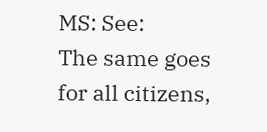MS: See:
The same goes for all citizens,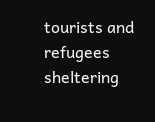tourists and refugees sheltering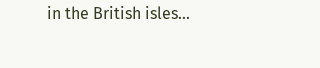in the British isles...